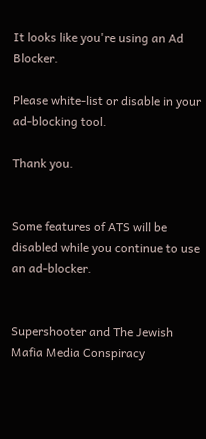It looks like you're using an Ad Blocker.

Please white-list or disable in your ad-blocking tool.

Thank you.


Some features of ATS will be disabled while you continue to use an ad-blocker.


Supershooter and The Jewish Mafia Media Conspiracy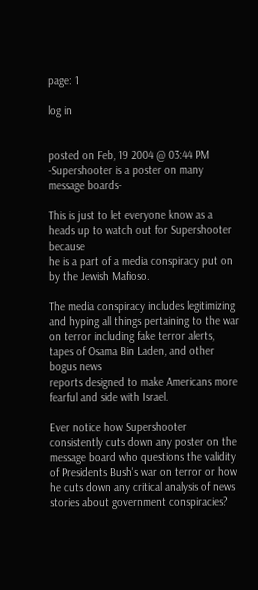page: 1

log in


posted on Feb, 19 2004 @ 03:44 PM
-Supershooter is a poster on many message boards-

This is just to let everyone know as a heads up to watch out for Supershooter because
he is a part of a media conspiracy put on by the Jewish Mafioso.

The media conspiracy includes legitimizing and hyping all things pertaining to the war on terror including fake terror alerts, tapes of Osama Bin Laden, and other bogus news
reports designed to make Americans more fearful and side with Israel.

Ever notice how Supershooter consistently cuts down any poster on the message board who questions the validity of Presidents Bush's war on terror or how he cuts down any critical analysis of news stories about government conspiracies?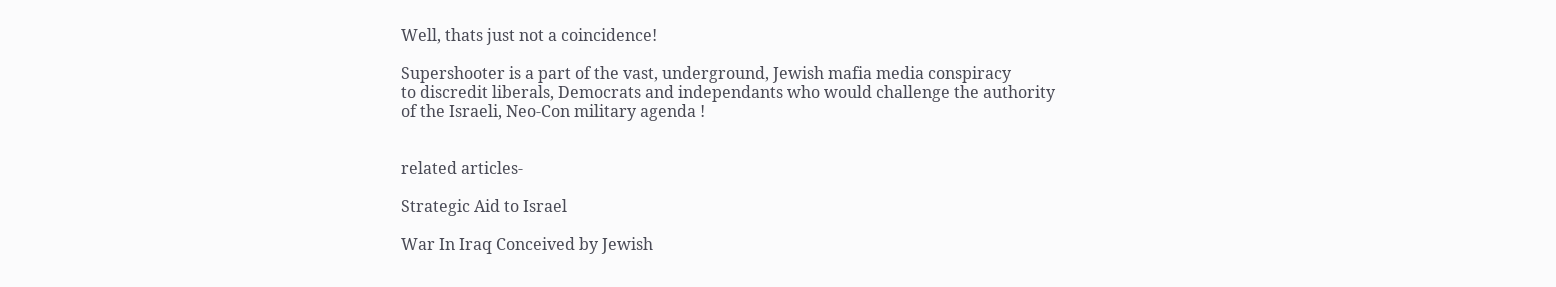Well, thats just not a coincidence!

Supershooter is a part of the vast, underground, Jewish mafia media conspiracy
to discredit liberals, Democrats and independants who would challenge the authority
of the Israeli, Neo-Con military agenda !


related articles-

Strategic Aid to Israel

War In Iraq Conceived by Jewish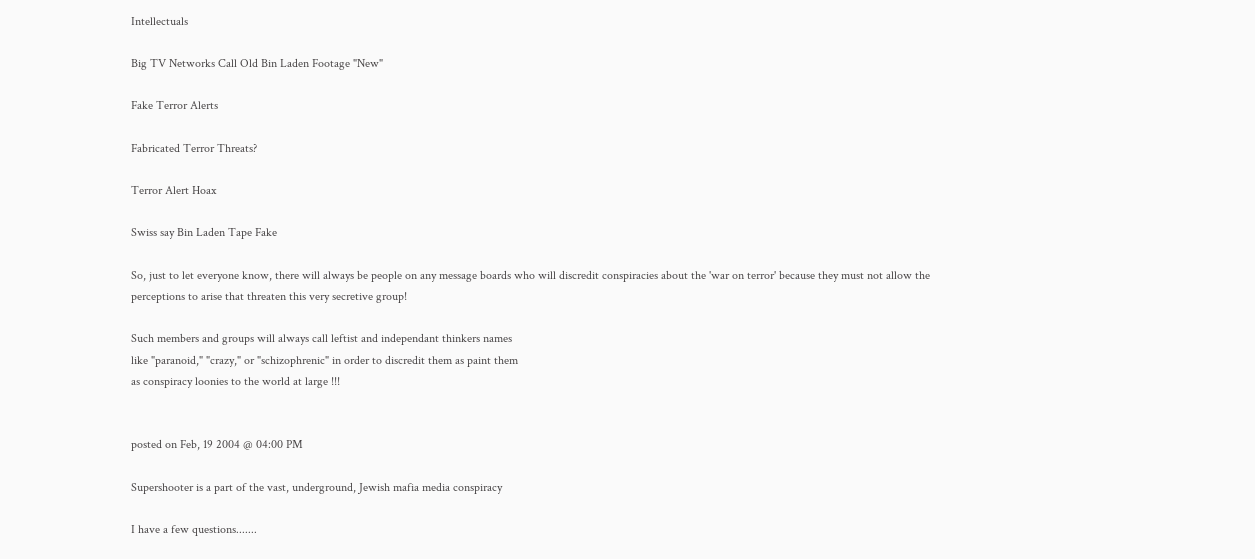Intellectuals

Big TV Networks Call Old Bin Laden Footage "New"

Fake Terror Alerts

Fabricated Terror Threats?

Terror Alert Hoax

Swiss say Bin Laden Tape Fake

So, just to let everyone know, there will always be people on any message boards who will discredit conspiracies about the 'war on terror' because they must not allow the
perceptions to arise that threaten this very secretive group!

Such members and groups will always call leftist and independant thinkers names
like "paranoid," "crazy," or "schizophrenic" in order to discredit them as paint them
as conspiracy loonies to the world at large !!!


posted on Feb, 19 2004 @ 04:00 PM

Supershooter is a part of the vast, underground, Jewish mafia media conspiracy

I have a few questions.......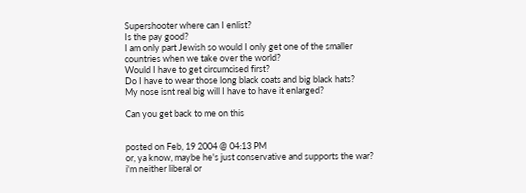Supershooter where can I enlist?
Is the pay good?
I am only part Jewish so would I only get one of the smaller countries when we take over the world?
Would I have to get circumcised first?
Do I have to wear those long black coats and big black hats?
My nose isnt real big will I have to have it enlarged?

Can you get back to me on this


posted on Feb, 19 2004 @ 04:13 PM
or, ya know, maybe he's just conservative and supports the war? i'm neither liberal or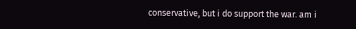conservative, but i do support the war. am i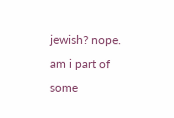jewish? nope. am i part of some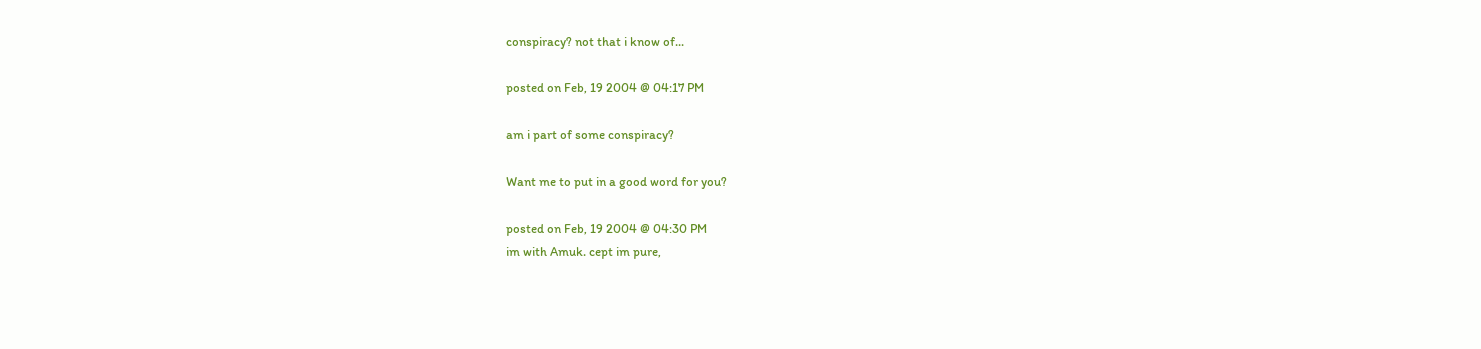conspiracy? not that i know of...

posted on Feb, 19 2004 @ 04:17 PM

am i part of some conspiracy?

Want me to put in a good word for you?

posted on Feb, 19 2004 @ 04:30 PM
im with Amuk. cept im pure,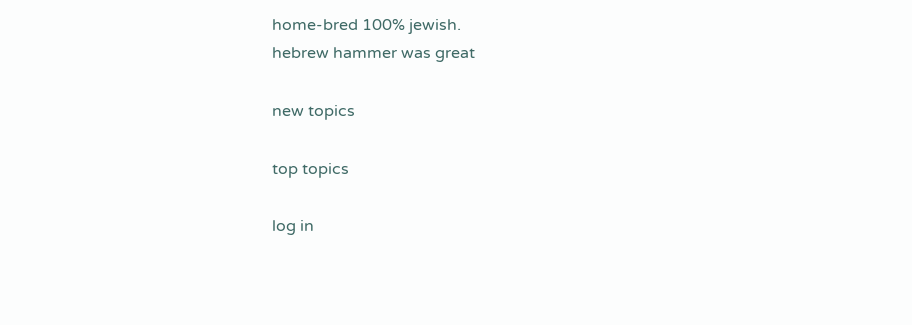home-bred 100% jewish.
hebrew hammer was great

new topics

top topics

log in